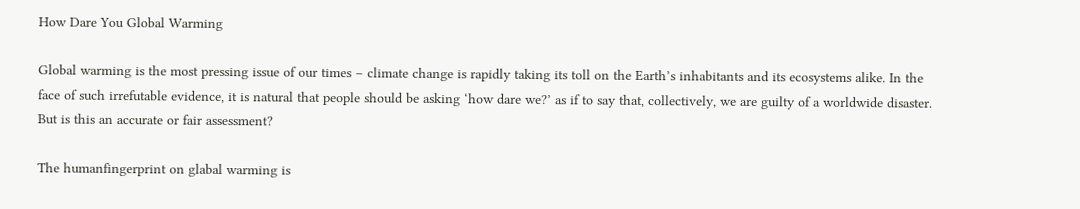How Dare You Global Warming

Global warming is the most pressing issue of our times – climate change is rapidly taking its toll on the Earth’s inhabitants and its ecosystems alike. In the face of such irrefutable evidence, it is natural that people should be asking ‘how dare we?’ as if to say that, collectively, we are guilty of a worldwide disaster. But is this an accurate or fair assessment?

The humanfingerprint on glabal warming is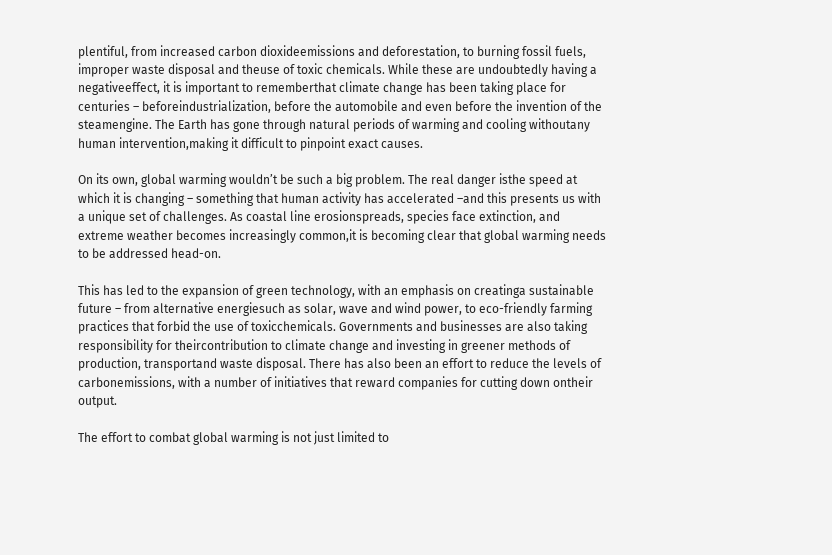plentiful, from increased carbon dioxideemissions and deforestation, to burning fossil fuels, improper waste disposal and theuse of toxic chemicals. While these are undoubtedly having a negativeeffect, it is important to rememberthat climate change has been taking place for centuries – beforeindustrialization, before the automobile and even before the invention of the steamengine. The Earth has gone through natural periods of warming and cooling withoutany human intervention,making it difficult to pinpoint exact causes.

On its own, global warming wouldn’t be such a big problem. The real danger isthe speed at which it is changing – something that human activity has accelerated –and this presents us with a unique set of challenges. As coastal line erosionspreads, species face extinction, and extreme weather becomes increasingly common,it is becoming clear that global warming needs to be addressed head-on.

This has led to the expansion of green technology, with an emphasis on creatinga sustainable future – from alternative energiesuch as solar, wave and wind power, to eco-friendly farming practices that forbid the use of toxicchemicals. Governments and businesses are also taking responsibility for theircontribution to climate change and investing in greener methods of production, transportand waste disposal. There has also been an effort to reduce the levels of carbonemissions, with a number of initiatives that reward companies for cutting down ontheir output.

The effort to combat global warming is not just limited to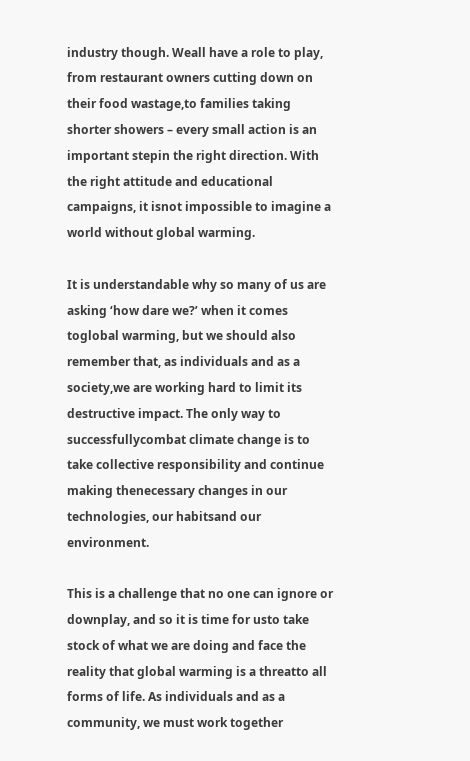industry though. Weall have a role to play, from restaurant owners cutting down on their food wastage,to families taking shorter showers – every small action is an important stepin the right direction. With the right attitude and educational campaigns, it isnot impossible to imagine a world without global warming.

It is understandable why so many of us are asking ‘how dare we?’ when it comes toglobal warming, but we should also remember that, as individuals and as a society,we are working hard to limit its destructive impact. The only way to successfullycombat climate change is to take collective responsibility and continue making thenecessary changes in our technologies, our habitsand our environment.

This is a challenge that no one can ignore or downplay, and so it is time for usto take stock of what we are doing and face the reality that global warming is a threatto all forms of life. As individuals and as a community, we must work together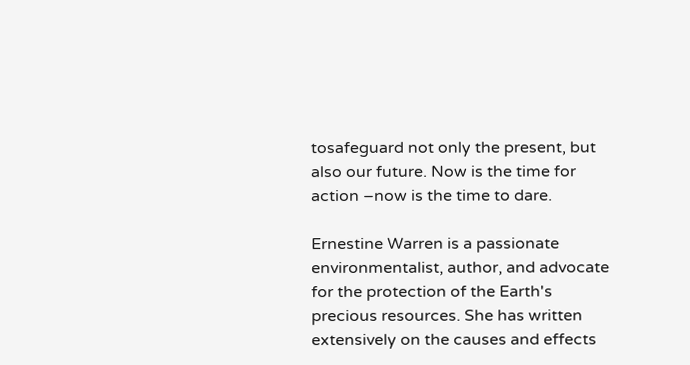tosafeguard not only the present, but also our future. Now is the time for action –now is the time to dare.

Ernestine Warren is a passionate environmentalist, author, and advocate for the protection of the Earth's precious resources. She has written extensively on the causes and effects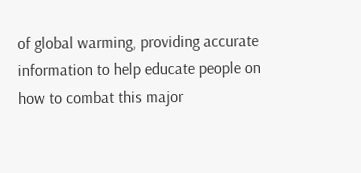of global warming, providing accurate information to help educate people on how to combat this major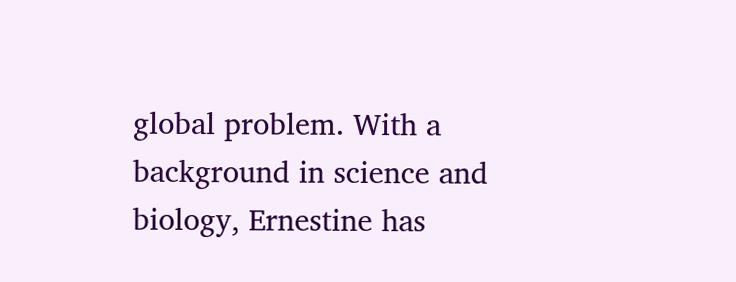global problem. With a background in science and biology, Ernestine has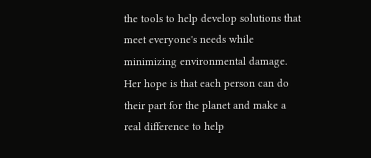the tools to help develop solutions that meet everyone's needs while minimizing environmental damage. Her hope is that each person can do their part for the planet and make a real difference to help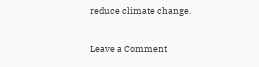reduce climate change.

Leave a Comment